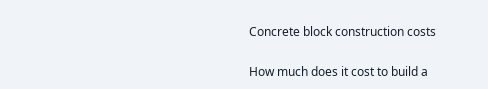Concrete block construction costs

How much does it cost to build a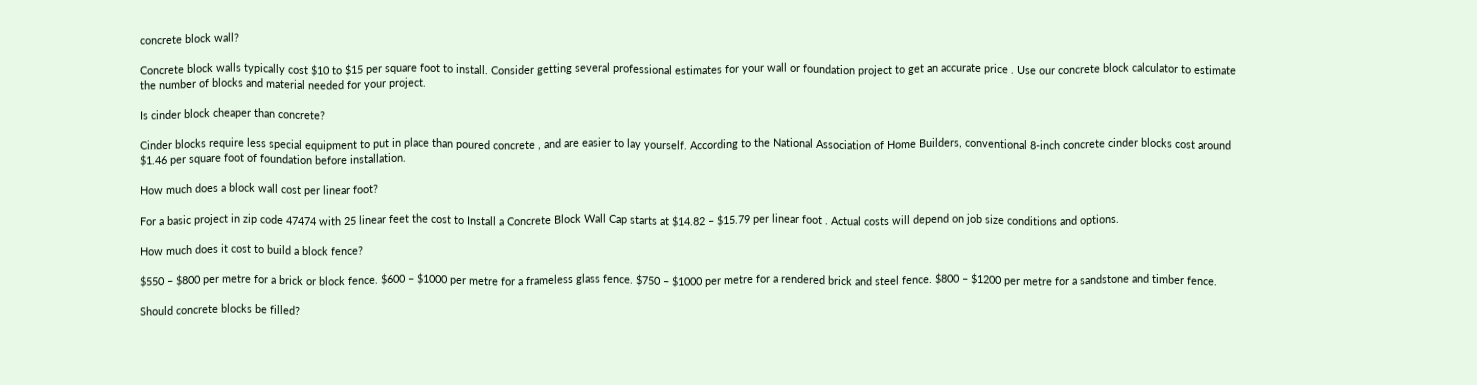concrete block wall?

Concrete block walls typically cost $10 to $15 per square foot to install. Consider getting several professional estimates for your wall or foundation project to get an accurate price . Use our concrete block calculator to estimate the number of blocks and material needed for your project.

Is cinder block cheaper than concrete?

Cinder blocks require less special equipment to put in place than poured concrete , and are easier to lay yourself. According to the National Association of Home Builders, conventional 8-inch concrete cinder blocks cost around $1.46 per square foot of foundation before installation.

How much does a block wall cost per linear foot?

For a basic project in zip code 47474 with 25 linear feet the cost to Install a Concrete Block Wall Cap starts at $14.82 – $15.79 per linear foot . Actual costs will depend on job size conditions and options.

How much does it cost to build a block fence?

$550 – $800 per metre for a brick or block fence. $600 – $1000 per metre for a frameless glass fence. $750 – $1000 per metre for a rendered brick and steel fence. $800 – $1200 per metre for a sandstone and timber fence.

Should concrete blocks be filled?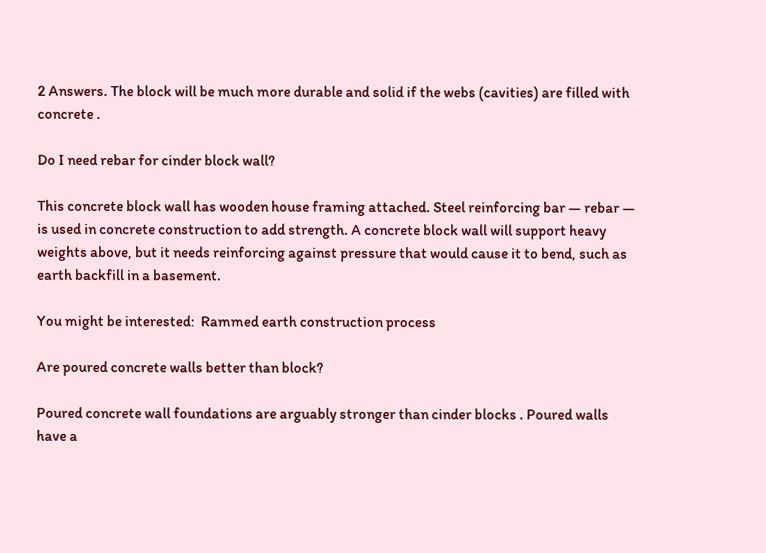2 Answers. The block will be much more durable and solid if the webs (cavities) are filled with concrete .

Do I need rebar for cinder block wall?

This concrete block wall has wooden house framing attached. Steel reinforcing bar — rebar — is used in concrete construction to add strength. A concrete block wall will support heavy weights above, but it needs reinforcing against pressure that would cause it to bend, such as earth backfill in a basement.

You might be interested:  Rammed earth construction process

Are poured concrete walls better than block?

Poured concrete wall foundations are arguably stronger than cinder blocks . Poured walls have a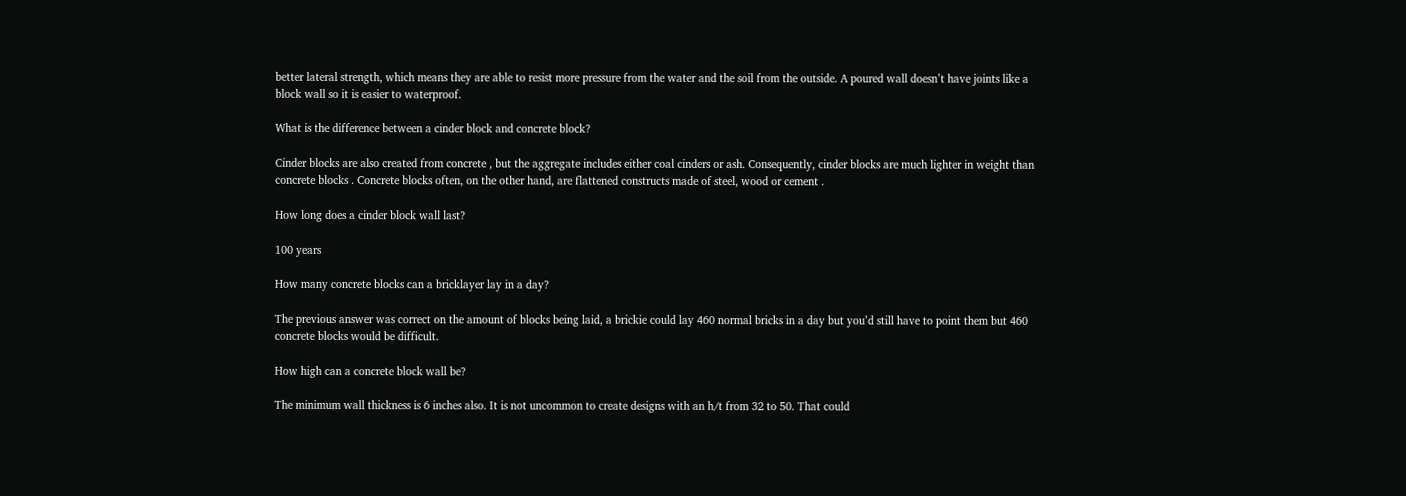better lateral strength, which means they are able to resist more pressure from the water and the soil from the outside. A poured wall doesn’t have joints like a block wall so it is easier to waterproof.

What is the difference between a cinder block and concrete block?

Cinder blocks are also created from concrete , but the aggregate includes either coal cinders or ash. Consequently, cinder blocks are much lighter in weight than concrete blocks . Concrete blocks often, on the other hand, are flattened constructs made of steel, wood or cement .

How long does a cinder block wall last?

100 years

How many concrete blocks can a bricklayer lay in a day?

The previous answer was correct on the amount of blocks being laid, a brickie could lay 460 normal bricks in a day but you’d still have to point them but 460 concrete blocks would be difficult.

How high can a concrete block wall be?

The minimum wall thickness is 6 inches also. It is not uncommon to create designs with an h/t from 32 to 50. That could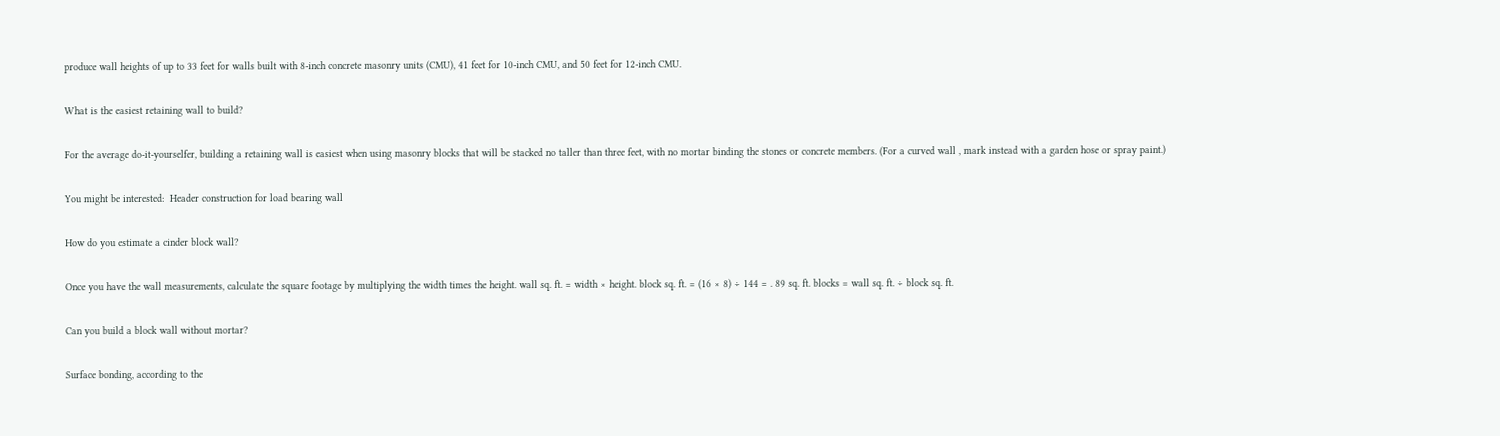produce wall heights of up to 33 feet for walls built with 8-inch concrete masonry units (CMU), 41 feet for 10-inch CMU, and 50 feet for 12-inch CMU.

What is the easiest retaining wall to build?

For the average do-it-yourselfer, building a retaining wall is easiest when using masonry blocks that will be stacked no taller than three feet, with no mortar binding the stones or concrete members. (For a curved wall , mark instead with a garden hose or spray paint.)

You might be interested:  Header construction for load bearing wall

How do you estimate a cinder block wall?

Once you have the wall measurements, calculate the square footage by multiplying the width times the height. wall sq. ft. = width × height. block sq. ft. = (16 × 8) ÷ 144 = . 89 sq. ft. blocks = wall sq. ft. ÷ block sq. ft.

Can you build a block wall without mortar?

Surface bonding, according to the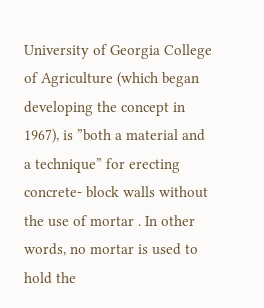University of Georgia College of Agriculture (which began developing the concept in 1967), is ”both a material and a technique” for erecting concrete- block walls without the use of mortar . In other words, no mortar is used to hold the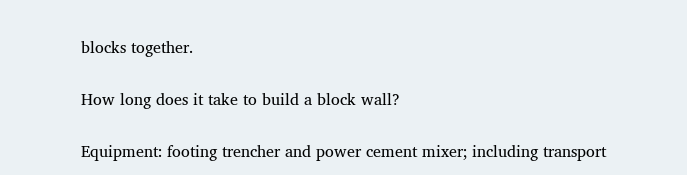blocks together.

How long does it take to build a block wall?

Equipment: footing trencher and power cement mixer; including transport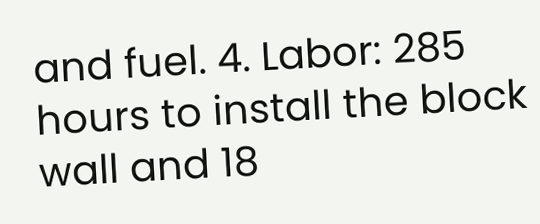and fuel. 4. Labor: 285 hours to install the block wall and 18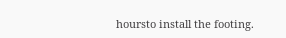hoursto install the footing.